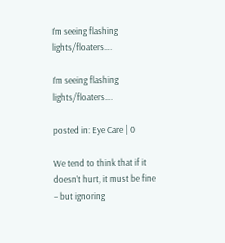I’m seeing flashing lights/floaters….

I’m seeing flashing lights/floaters….

posted in: Eye Care | 0

We tend to think that if it doesn’t hurt, it must be fine – but ignoring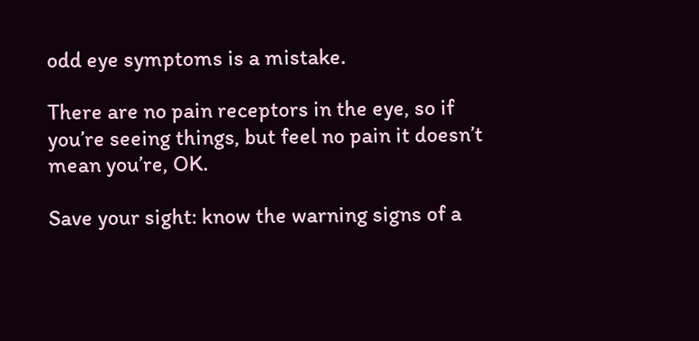odd eye symptoms is a mistake.

There are no pain receptors in the eye, so if you’re seeing things, but feel no pain it doesn’t mean you’re, OK.

Save your sight: know the warning signs of a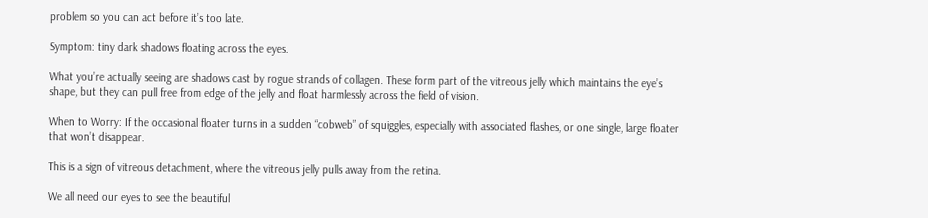problem so you can act before it’s too late.

Symptom: tiny dark shadows floating across the eyes.

What you’re actually seeing are shadows cast by rogue strands of collagen. These form part of the vitreous jelly which maintains the eye’s shape, but they can pull free from edge of the jelly and float harmlessly across the field of vision.

When to Worry: If the occasional floater turns in a sudden “cobweb” of squiggles, especially with associated flashes, or one single, large floater that won’t disappear.

This is a sign of vitreous detachment, where the vitreous jelly pulls away from the retina.

We all need our eyes to see the beautiful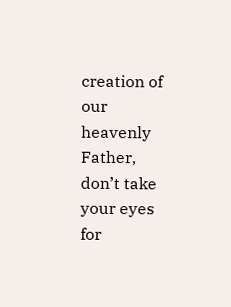creation of our heavenly Father, don’t take your eyes for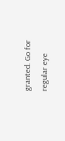granted. Go for regular eye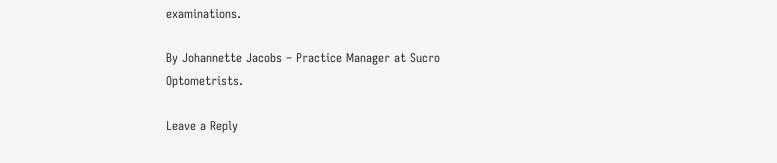examinations.

By Johannette Jacobs – Practice Manager at Sucro Optometrists.

Leave a Reply